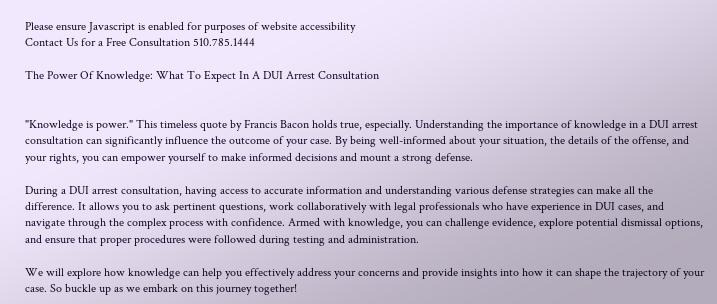Please ensure Javascript is enabled for purposes of website accessibility
Contact Us for a Free Consultation 510.785.1444

The Power Of Knowledge: What To Expect In A DUI Arrest Consultation


"Knowledge is power." This timeless quote by Francis Bacon holds true, especially. Understanding the importance of knowledge in a DUI arrest consultation can significantly influence the outcome of your case. By being well-informed about your situation, the details of the offense, and your rights, you can empower yourself to make informed decisions and mount a strong defense.

During a DUI arrest consultation, having access to accurate information and understanding various defense strategies can make all the difference. It allows you to ask pertinent questions, work collaboratively with legal professionals who have experience in DUI cases, and navigate through the complex process with confidence. Armed with knowledge, you can challenge evidence, explore potential dismissal options, and ensure that proper procedures were followed during testing and administration.

We will explore how knowledge can help you effectively address your concerns and provide insights into how it can shape the trajectory of your case. So buckle up as we embark on this journey together!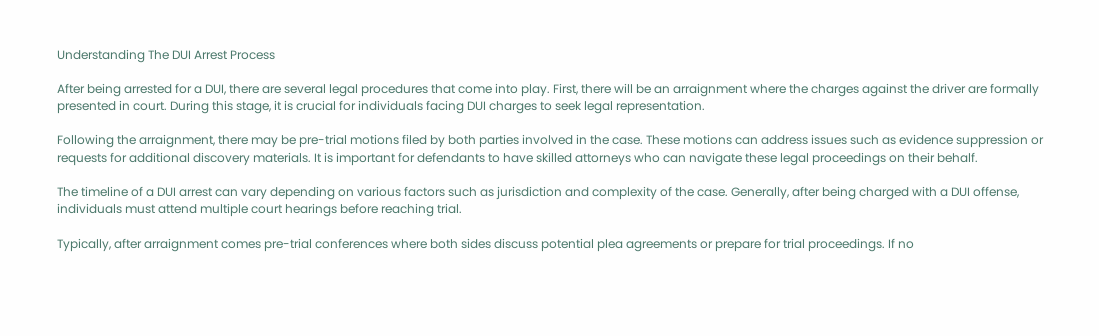Understanding The DUI Arrest Process

After being arrested for a DUI, there are several legal procedures that come into play. First, there will be an arraignment where the charges against the driver are formally presented in court. During this stage, it is crucial for individuals facing DUI charges to seek legal representation.

Following the arraignment, there may be pre-trial motions filed by both parties involved in the case. These motions can address issues such as evidence suppression or requests for additional discovery materials. It is important for defendants to have skilled attorneys who can navigate these legal proceedings on their behalf.

The timeline of a DUI arrest can vary depending on various factors such as jurisdiction and complexity of the case. Generally, after being charged with a DUI offense, individuals must attend multiple court hearings before reaching trial.

Typically, after arraignment comes pre-trial conferences where both sides discuss potential plea agreements or prepare for trial proceedings. If no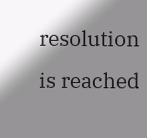resolution is reached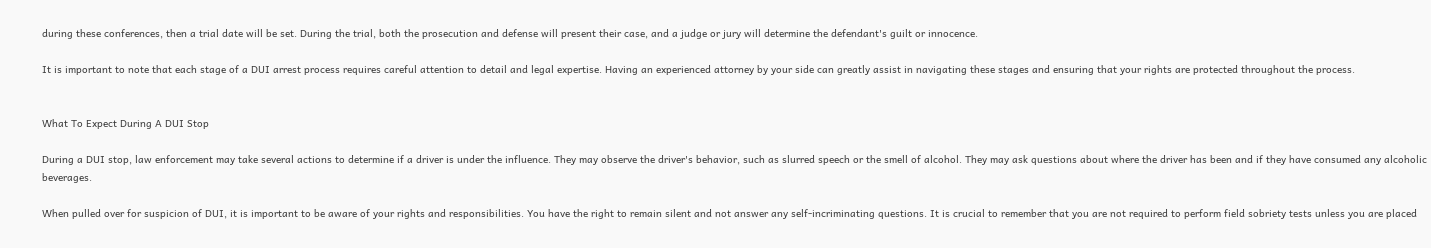during these conferences, then a trial date will be set. During the trial, both the prosecution and defense will present their case, and a judge or jury will determine the defendant's guilt or innocence.

It is important to note that each stage of a DUI arrest process requires careful attention to detail and legal expertise. Having an experienced attorney by your side can greatly assist in navigating these stages and ensuring that your rights are protected throughout the process.


What To Expect During A DUI Stop

During a DUI stop, law enforcement may take several actions to determine if a driver is under the influence. They may observe the driver's behavior, such as slurred speech or the smell of alcohol. They may ask questions about where the driver has been and if they have consumed any alcoholic beverages.

When pulled over for suspicion of DUI, it is important to be aware of your rights and responsibilities. You have the right to remain silent and not answer any self-incriminating questions. It is crucial to remember that you are not required to perform field sobriety tests unless you are placed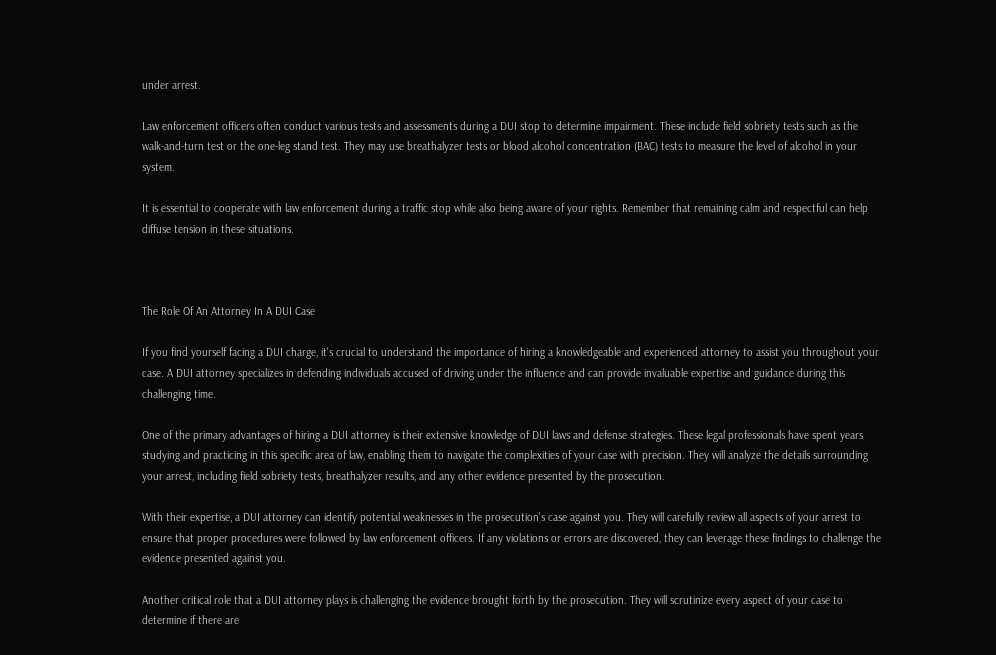under arrest.

Law enforcement officers often conduct various tests and assessments during a DUI stop to determine impairment. These include field sobriety tests such as the walk-and-turn test or the one-leg stand test. They may use breathalyzer tests or blood alcohol concentration (BAC) tests to measure the level of alcohol in your system.

It is essential to cooperate with law enforcement during a traffic stop while also being aware of your rights. Remember that remaining calm and respectful can help diffuse tension in these situations.



The Role Of An Attorney In A DUI Case

If you find yourself facing a DUI charge, it's crucial to understand the importance of hiring a knowledgeable and experienced attorney to assist you throughout your case. A DUI attorney specializes in defending individuals accused of driving under the influence and can provide invaluable expertise and guidance during this challenging time.

One of the primary advantages of hiring a DUI attorney is their extensive knowledge of DUI laws and defense strategies. These legal professionals have spent years studying and practicing in this specific area of law, enabling them to navigate the complexities of your case with precision. They will analyze the details surrounding your arrest, including field sobriety tests, breathalyzer results, and any other evidence presented by the prosecution.

With their expertise, a DUI attorney can identify potential weaknesses in the prosecution's case against you. They will carefully review all aspects of your arrest to ensure that proper procedures were followed by law enforcement officers. If any violations or errors are discovered, they can leverage these findings to challenge the evidence presented against you.

Another critical role that a DUI attorney plays is challenging the evidence brought forth by the prosecution. They will scrutinize every aspect of your case to determine if there are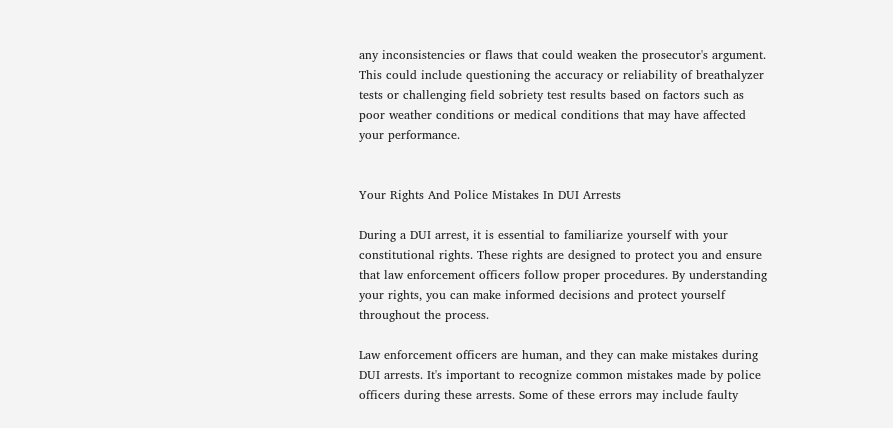any inconsistencies or flaws that could weaken the prosecutor's argument. This could include questioning the accuracy or reliability of breathalyzer tests or challenging field sobriety test results based on factors such as poor weather conditions or medical conditions that may have affected your performance.


Your Rights And Police Mistakes In DUI Arrests

During a DUI arrest, it is essential to familiarize yourself with your constitutional rights. These rights are designed to protect you and ensure that law enforcement officers follow proper procedures. By understanding your rights, you can make informed decisions and protect yourself throughout the process.

Law enforcement officers are human, and they can make mistakes during DUI arrests. It's important to recognize common mistakes made by police officers during these arrests. Some of these errors may include faulty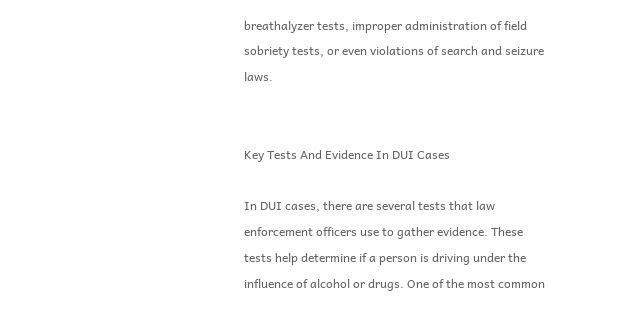breathalyzer tests, improper administration of field sobriety tests, or even violations of search and seizure laws.


Key Tests And Evidence In DUI Cases

In DUI cases, there are several tests that law enforcement officers use to gather evidence. These tests help determine if a person is driving under the influence of alcohol or drugs. One of the most common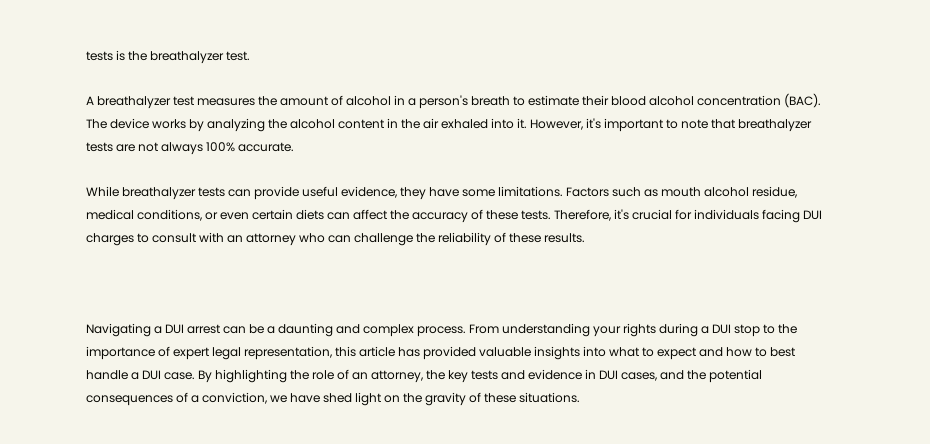tests is the breathalyzer test.

A breathalyzer test measures the amount of alcohol in a person's breath to estimate their blood alcohol concentration (BAC). The device works by analyzing the alcohol content in the air exhaled into it. However, it's important to note that breathalyzer tests are not always 100% accurate.

While breathalyzer tests can provide useful evidence, they have some limitations. Factors such as mouth alcohol residue, medical conditions, or even certain diets can affect the accuracy of these tests. Therefore, it's crucial for individuals facing DUI charges to consult with an attorney who can challenge the reliability of these results.



Navigating a DUI arrest can be a daunting and complex process. From understanding your rights during a DUI stop to the importance of expert legal representation, this article has provided valuable insights into what to expect and how to best handle a DUI case. By highlighting the role of an attorney, the key tests and evidence in DUI cases, and the potential consequences of a conviction, we have shed light on the gravity of these situations.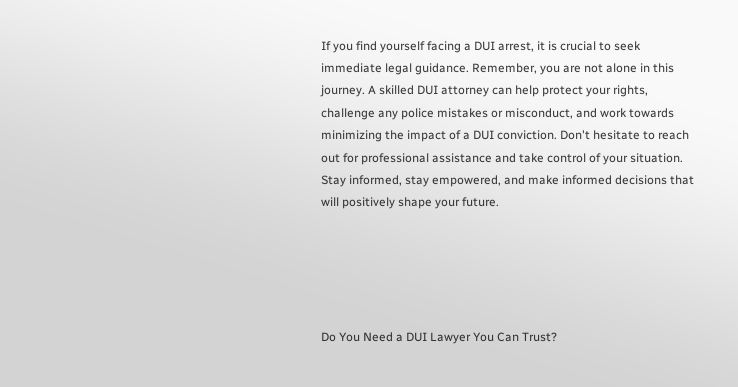If you find yourself facing a DUI arrest, it is crucial to seek immediate legal guidance. Remember, you are not alone in this journey. A skilled DUI attorney can help protect your rights, challenge any police mistakes or misconduct, and work towards minimizing the impact of a DUI conviction. Don't hesitate to reach out for professional assistance and take control of your situation. Stay informed, stay empowered, and make informed decisions that will positively shape your future.





Do You Need a DUI Lawyer You Can Trust?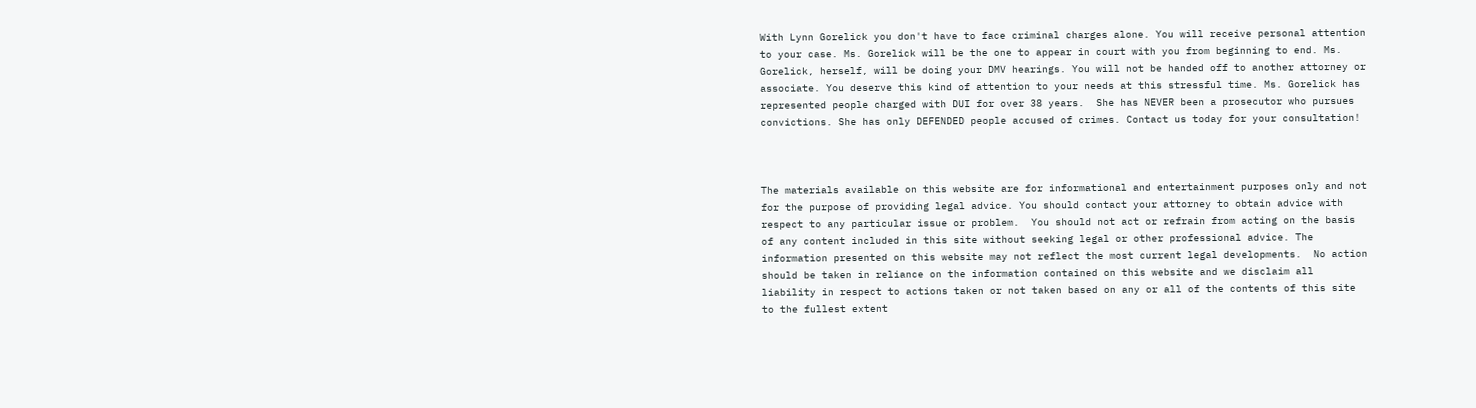With Lynn Gorelick you don't have to face criminal charges alone. You will receive personal attention to your case. Ms. Gorelick will be the one to appear in court with you from beginning to end. Ms. Gorelick, herself, will be doing your DMV hearings. You will not be handed off to another attorney or associate. You deserve this kind of attention to your needs at this stressful time. Ms. Gorelick has represented people charged with DUI for over 38 years.  She has NEVER been a prosecutor who pursues convictions. She has only DEFENDED people accused of crimes. Contact us today for your consultation!



The materials available on this website are for informational and entertainment purposes only and not for the purpose of providing legal advice. You should contact your attorney to obtain advice with respect to any particular issue or problem.  You should not act or refrain from acting on the basis of any content included in this site without seeking legal or other professional advice. The information presented on this website may not reflect the most current legal developments.  No action should be taken in reliance on the information contained on this website and we disclaim all liability in respect to actions taken or not taken based on any or all of the contents of this site to the fullest extent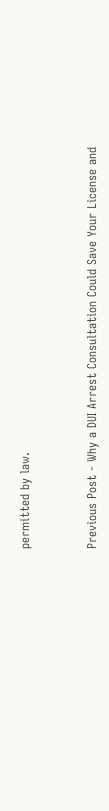permitted by law.


Previous Post - Why a DUI Arrest Consultation Could Save Your License and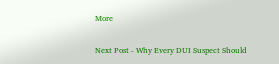More


Next Post - Why Every DUI Suspect Should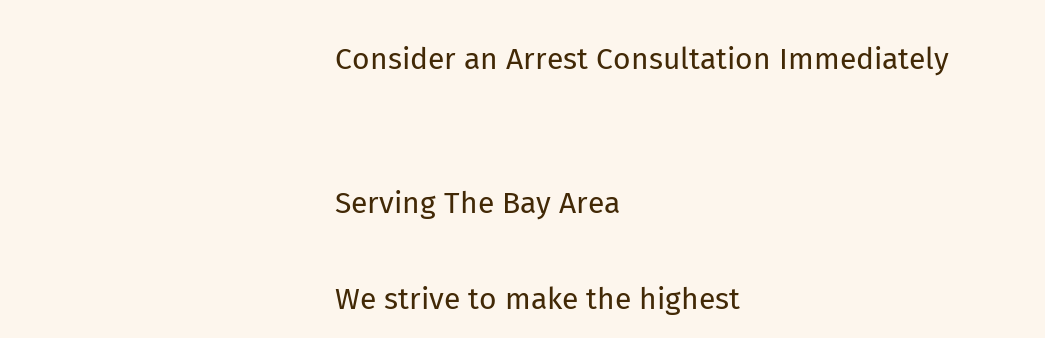Consider an Arrest Consultation Immediately


Serving The Bay Area

We strive to make the highest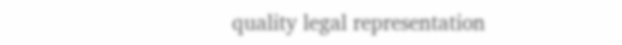quality legal representation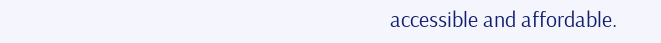accessible and affordable.